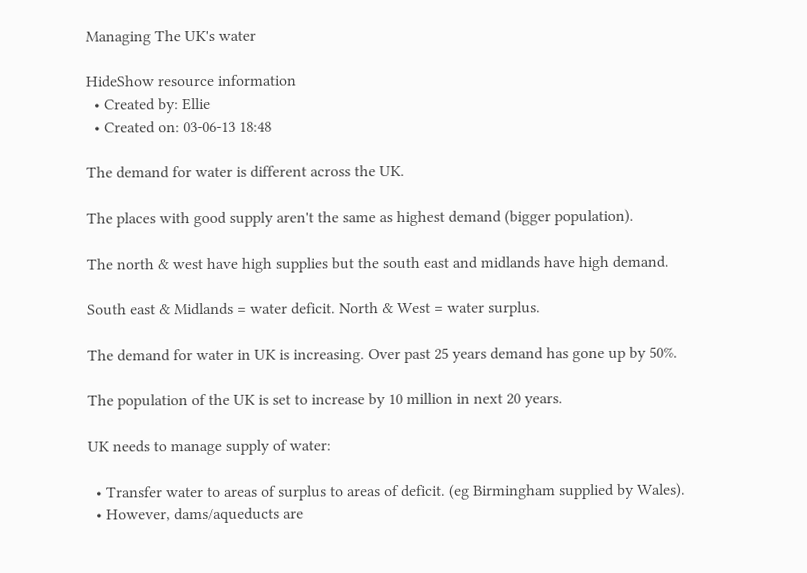Managing The UK's water

HideShow resource information
  • Created by: Ellie
  • Created on: 03-06-13 18:48

The demand for water is different across the UK.

The places with good supply aren't the same as highest demand (bigger population).

The north & west have high supplies but the south east and midlands have high demand.

South east & Midlands = water deficit. North & West = water surplus.

The demand for water in UK is increasing. Over past 25 years demand has gone up by 50%.

The population of the UK is set to increase by 10 million in next 20 years.

UK needs to manage supply of water:

  • Transfer water to areas of surplus to areas of deficit. (eg Birmingham supplied by Wales).
  • However, dams/aqueducts are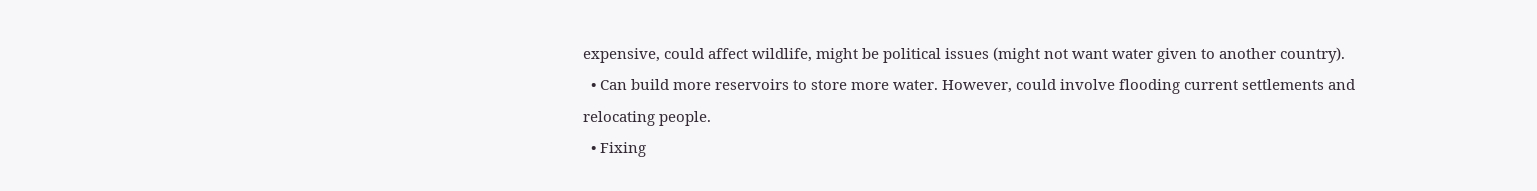expensive, could affect wildlife, might be political issues (might not want water given to another country).
  • Can build more reservoirs to store more water. However, could involve flooding current settlements and relocating people.
  • Fixing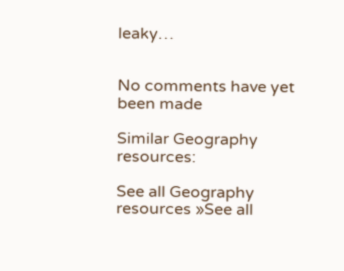leaky…


No comments have yet been made

Similar Geography resources:

See all Geography resources »See all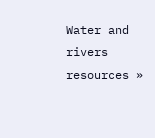Water and rivers resources »